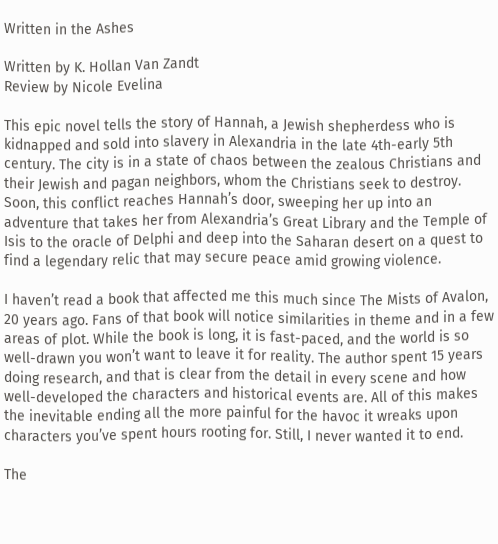Written in the Ashes

Written by K. Hollan Van Zandt
Review by Nicole Evelina

This epic novel tells the story of Hannah, a Jewish shepherdess who is kidnapped and sold into slavery in Alexandria in the late 4th-early 5th century. The city is in a state of chaos between the zealous Christians and their Jewish and pagan neighbors, whom the Christians seek to destroy. Soon, this conflict reaches Hannah’s door, sweeping her up into an adventure that takes her from Alexandria’s Great Library and the Temple of Isis to the oracle of Delphi and deep into the Saharan desert on a quest to find a legendary relic that may secure peace amid growing violence.

I haven’t read a book that affected me this much since The Mists of Avalon, 20 years ago. Fans of that book will notice similarities in theme and in a few areas of plot. While the book is long, it is fast-paced, and the world is so well-drawn you won’t want to leave it for reality. The author spent 15 years doing research, and that is clear from the detail in every scene and how well-developed the characters and historical events are. All of this makes the inevitable ending all the more painful for the havoc it wreaks upon characters you’ve spent hours rooting for. Still, I never wanted it to end.

The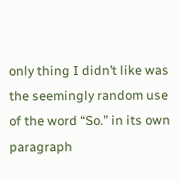only thing I didn’t like was the seemingly random use of the word “So.” in its own paragraph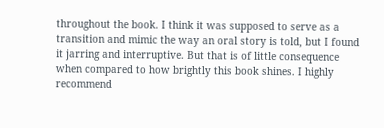throughout the book. I think it was supposed to serve as a transition and mimic the way an oral story is told, but I found it jarring and interruptive. But that is of little consequence when compared to how brightly this book shines. I highly recommend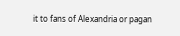it to fans of Alexandria or pagan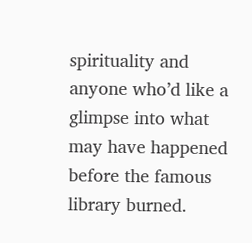spirituality and anyone who’d like a glimpse into what may have happened before the famous library burned.